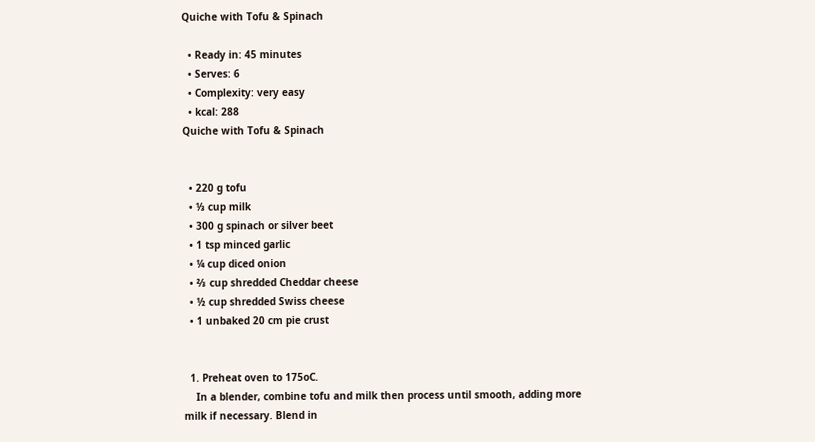Quiche with Tofu & Spinach

  • Ready in: 45 minutes
  • Serves: 6
  • Complexity: very easy
  • kcal: 288
Quiche with Tofu & Spinach


  • 220 g tofu
  • ⅓ cup milk
  • 300 g spinach or silver beet
  • 1 tsp minced garlic
  • ¼ cup diced onion
  • ⅔ cup shredded Cheddar cheese
  • ½ cup shredded Swiss cheese
  • 1 unbaked 20 cm pie crust


  1. Preheat oven to 175oC.
    In a blender, combine tofu and milk then process until smooth, adding more milk if necessary. Blend in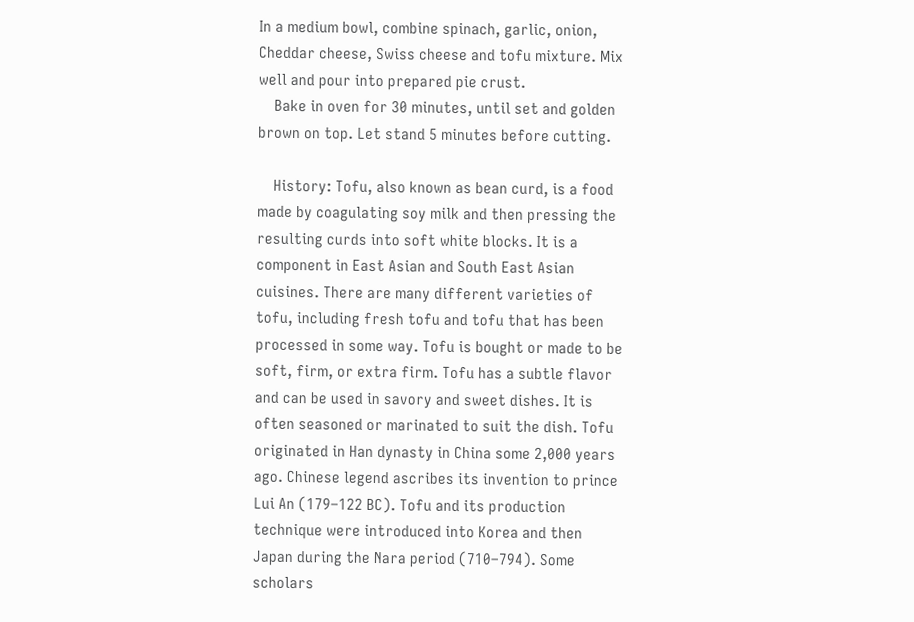In a medium bowl, combine spinach, garlic, onion, Cheddar cheese, Swiss cheese and tofu mixture. Mix well and pour into prepared pie crust.
    Bake in oven for 30 minutes, until set and golden brown on top. Let stand 5 minutes before cutting.

    History: Tofu, also known as bean curd, is a food made by coagulating soy milk and then pressing the resulting curds into soft white blocks. It is a component in East Asian and South East Asian cuisines. There are many different varieties of tofu, including fresh tofu and tofu that has been processed in some way. Tofu is bought or made to be soft, firm, or extra firm. Tofu has a subtle flavor and can be used in savory and sweet dishes. It is often seasoned or marinated to suit the dish. Tofu originated in Han dynasty in China some 2,000 years ago. Chinese legend ascribes its invention to prince Lui An (179–122 BC). Tofu and its production technique were introduced into Korea and then Japan during the Nara period (710–794). Some scholars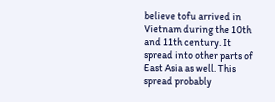believe tofu arrived in Vietnam during the 10th and 11th century. It spread into other parts of East Asia as well. This spread probably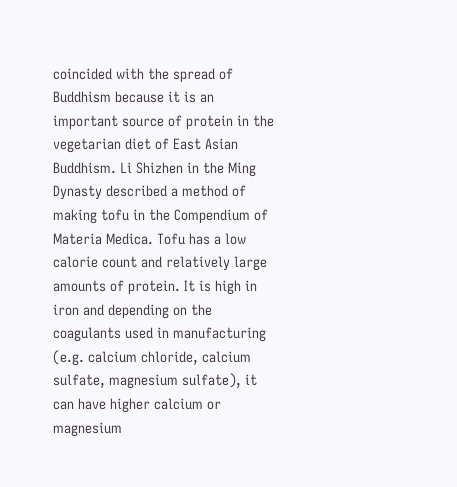coincided with the spread of Buddhism because it is an important source of protein in the vegetarian diet of East Asian Buddhism. Li Shizhen in the Ming Dynasty described a method of making tofu in the Compendium of Materia Medica. Tofu has a low calorie count and relatively large amounts of protein. It is high in iron and depending on the coagulants used in manufacturing (e.g. calcium chloride, calcium sulfate, magnesium sulfate), it can have higher calcium or magnesium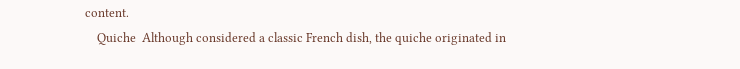content.
    Quiche  Although considered a classic French dish, the quiche originated in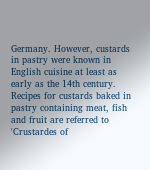Germany. However, custards in pastry were known in English cuisine at least as early as the 14th century. Recipes for custards baked in pastry containing meat, fish and fruit are referred to 'Crustardes of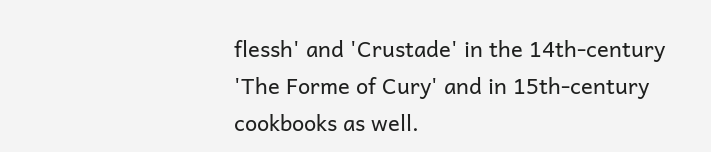flessh' and 'Crustade' in the 14th-century 'The Forme of Cury' and in 15th-century cookbooks as well.